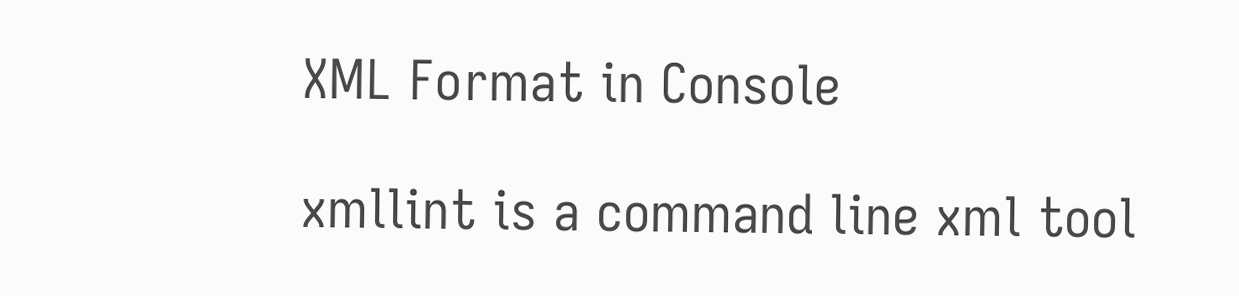XML Format in Console

xmllint is a command line xml tool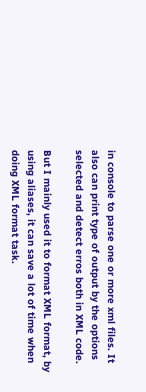in console to parse one or more xml files. It also can print type of output by the options selected and detect erros both in XML code.

But I mainly used it to format XML format, by using aliases, it can save a lot of time when doing XML format task.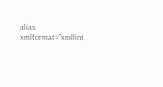alias xmlformat="xmllint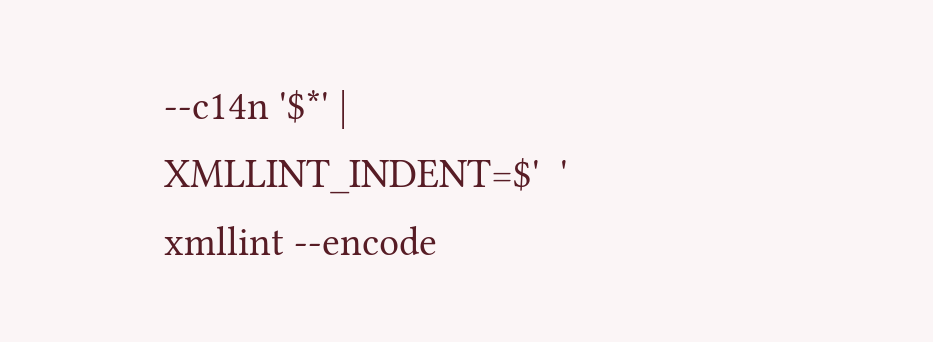--c14n '$*' | XMLLINT_INDENT=$'  ' xmllint --encode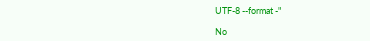UTF-8 --format -"

No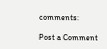comments:

Post a Comment